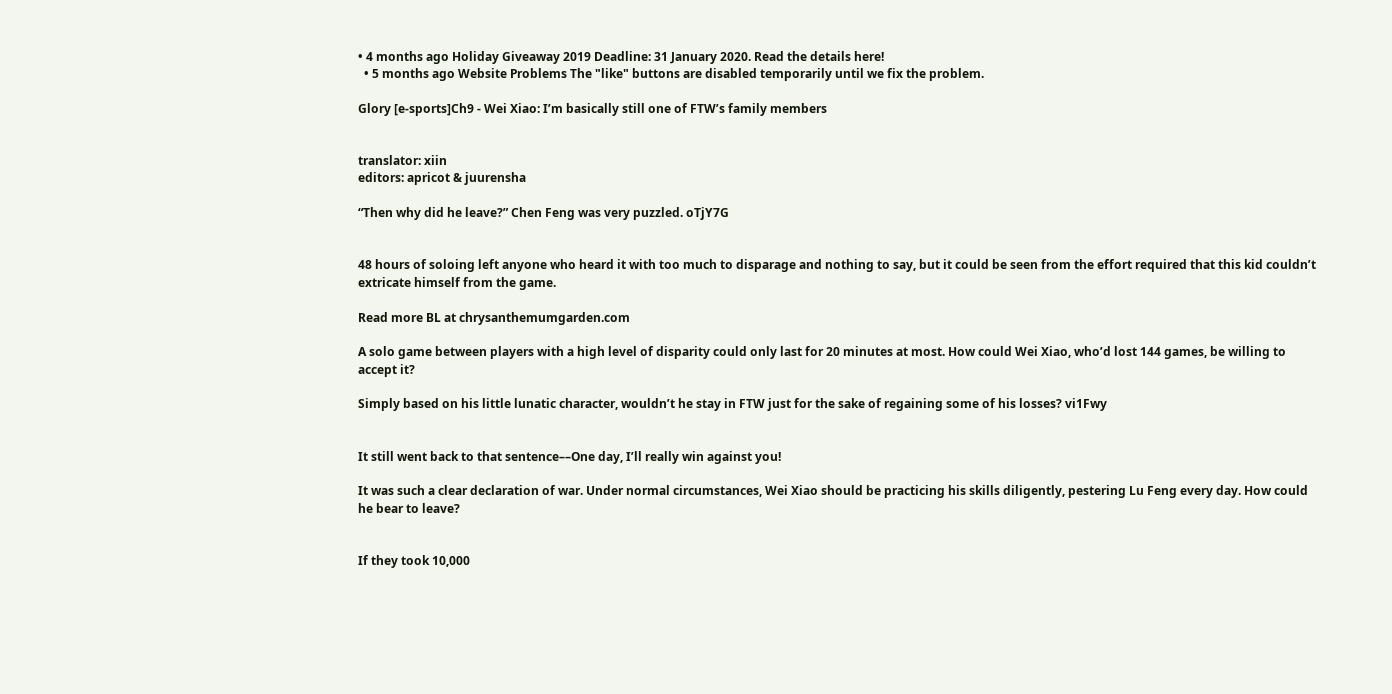• 4 months ago Holiday Giveaway 2019 Deadline: 31 January 2020. Read the details here!
  • 5 months ago Website Problems The "like" buttons are disabled temporarily until we fix the problem.

Glory [e-sports]Ch9 - Wei Xiao: I’m basically still one of FTW’s family members


translator: xiin
editors: apricot & juurensha

“Then why did he leave?” Chen Feng was very puzzled. oTjY7G


48 hours of soloing left anyone who heard it with too much to disparage and nothing to say, but it could be seen from the effort required that this kid couldn’t extricate himself from the game.

Read more BL at chrysanthemumgarden.com

A solo game between players with a high level of disparity could only last for 20 minutes at most. How could Wei Xiao, who’d lost 144 games, be willing to accept it?

Simply based on his little lunatic character, wouldn’t he stay in FTW just for the sake of regaining some of his losses? vi1Fwy


It still went back to that sentence––One day, I’ll really win against you!

It was such a clear declaration of war. Under normal circumstances, Wei Xiao should be practicing his skills diligently, pestering Lu Feng every day. How could he bear to leave?


If they took 10,000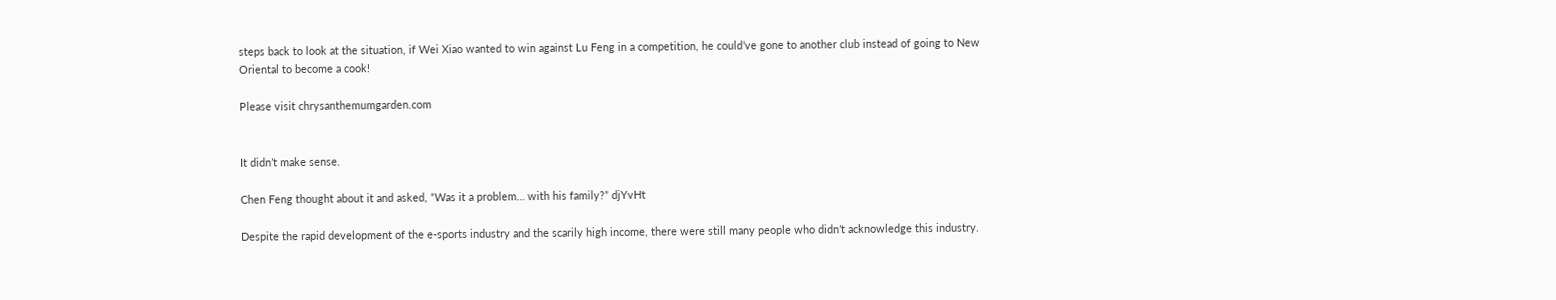steps back to look at the situation, if Wei Xiao wanted to win against Lu Feng in a competition, he could’ve gone to another club instead of going to New Oriental to become a cook!

Please visit chrysanthemumgarden.com


It didn’t make sense.

Chen Feng thought about it and asked, “Was it a problem… with his family?” djYvHt

Despite the rapid development of the e-sports industry and the scarily high income, there were still many people who didn’t acknowledge this industry.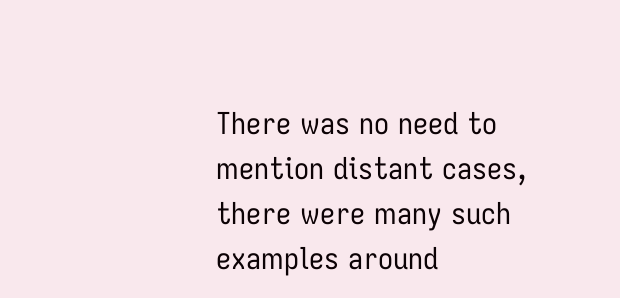There was no need to mention distant cases, there were many such examples around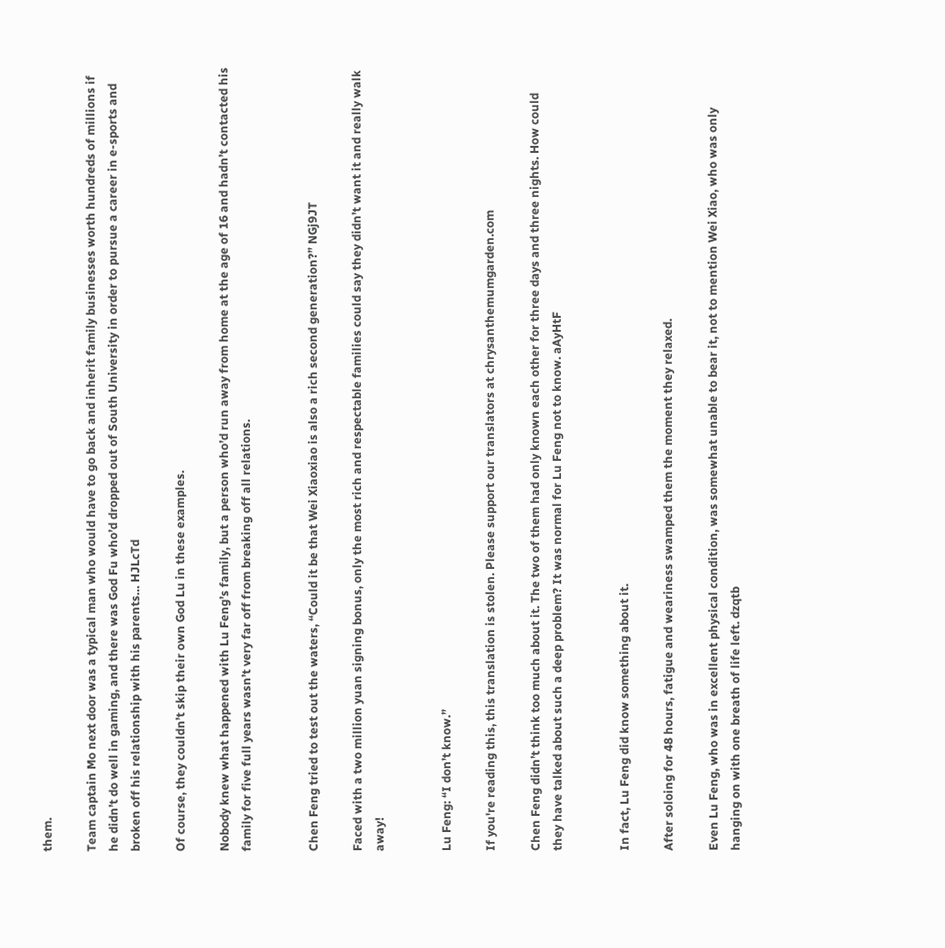them.

Team captain Mo next door was a typical man who would have to go back and inherit family businesses worth hundreds of millions if he didn’t do well in gaming, and there was God Fu who’d dropped out of South University in order to pursue a career in e-sports and broken off his relationship with his parents… HJLcTd

Of course, they couldn’t skip their own God Lu in these examples.

Nobody knew what happened with Lu Feng’s family, but a person who’d run away from home at the age of 16 and hadn’t contacted his family for five full years wasn’t very far off from breaking off all relations.


Chen Feng tried to test out the waters, “Could it be that Wei Xiaoxiao is also a rich second generation?” NGj9JT

Faced with a two million yuan signing bonus, only the most rich and respectable families could say they didn’t want it and really walk away!


Lu Feng: “I don’t know.”

If you're reading this, this translation is stolen. Please support our translators at chrysanthemumgarden.com

Chen Feng didn’t think too much about it. The two of them had only known each other for three days and three nights. How could they have talked about such a deep problem? It was normal for Lu Feng not to know. aAyHtF


In fact, Lu Feng did know something about it.

After soloing for 48 hours, fatigue and weariness swamped them the moment they relaxed.

Even Lu Feng, who was in excellent physical condition, was somewhat unable to bear it, not to mention Wei Xiao, who was only hanging on with one breath of life left. dzqtb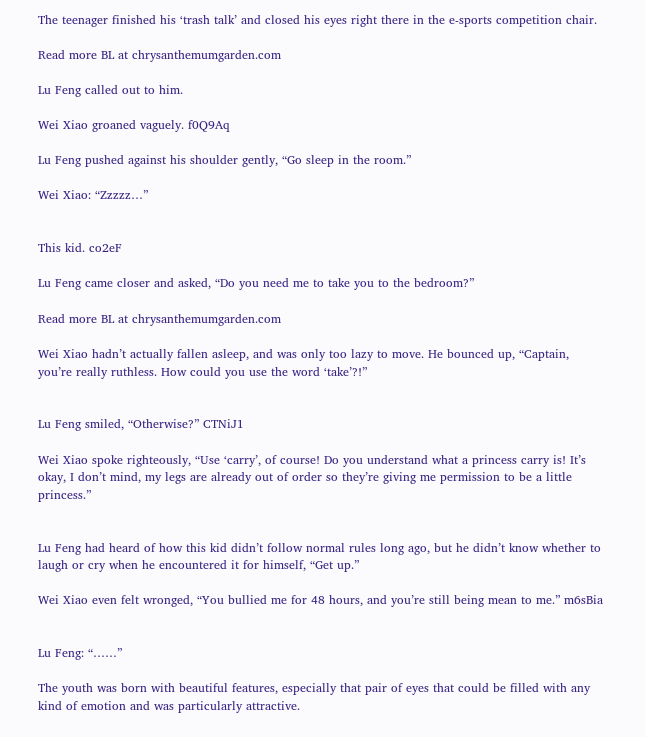The teenager finished his ‘trash talk’ and closed his eyes right there in the e-sports competition chair.

Read more BL at chrysanthemumgarden.com

Lu Feng called out to him.

Wei Xiao groaned vaguely. f0Q9Aq

Lu Feng pushed against his shoulder gently, “Go sleep in the room.”

Wei Xiao: “Zzzzz…”


This kid. co2eF

Lu Feng came closer and asked, “Do you need me to take you to the bedroom?”

Read more BL at chrysanthemumgarden.com

Wei Xiao hadn’t actually fallen asleep, and was only too lazy to move. He bounced up, “Captain, you’re really ruthless. How could you use the word ‘take’?!”


Lu Feng smiled, “Otherwise?” CTNiJ1

Wei Xiao spoke righteously, “Use ‘carry’, of course! Do you understand what a princess carry is! It’s okay, I don’t mind, my legs are already out of order so they’re giving me permission to be a little princess.”


Lu Feng had heard of how this kid didn’t follow normal rules long ago, but he didn’t know whether to laugh or cry when he encountered it for himself, “Get up.”

Wei Xiao even felt wronged, “You bullied me for 48 hours, and you’re still being mean to me.” m6sBia


Lu Feng: “……”

The youth was born with beautiful features, especially that pair of eyes that could be filled with any kind of emotion and was particularly attractive.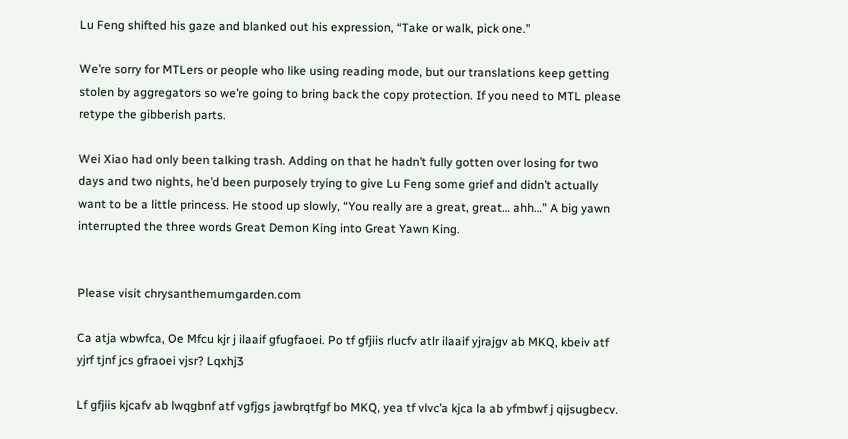Lu Feng shifted his gaze and blanked out his expression, “Take or walk, pick one.”

We’re sorry for MTLers or people who like using reading mode, but our translations keep getting stolen by aggregators so we’re going to bring back the copy protection. If you need to MTL please retype the gibberish parts.

Wei Xiao had only been talking trash. Adding on that he hadn’t fully gotten over losing for two days and two nights, he’d been purposely trying to give Lu Feng some grief and didn’t actually want to be a little princess. He stood up slowly, “You really are a great, great… ahh…” A big yawn interrupted the three words Great Demon King into Great Yawn King.


Please visit chrysanthemumgarden.com

Ca atja wbwfca, Oe Mfcu kjr j ilaaif gfugfaoei. Po tf gfjiis rlucfv atlr ilaaif yjrajgv ab MKQ, kbeiv atf yjrf tjnf jcs gfraoei vjsr? Lqxhj3

Lf gfjiis kjcafv ab lwqgbnf atf vgfjgs jawbrqtfgf bo MKQ, yea tf vlvc’a kjca la ab yfmbwf j qijsugbecv.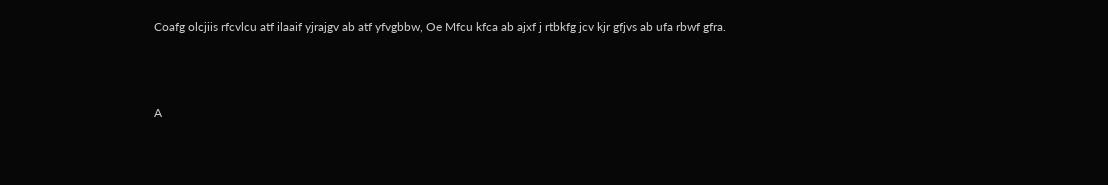Coafg olcjiis rfcvlcu atf ilaaif yjrajgv ab atf yfvgbbw, Oe Mfcu kfca ab ajxf j rtbkfg jcv kjr gfjvs ab ufa rbwf gfra.



A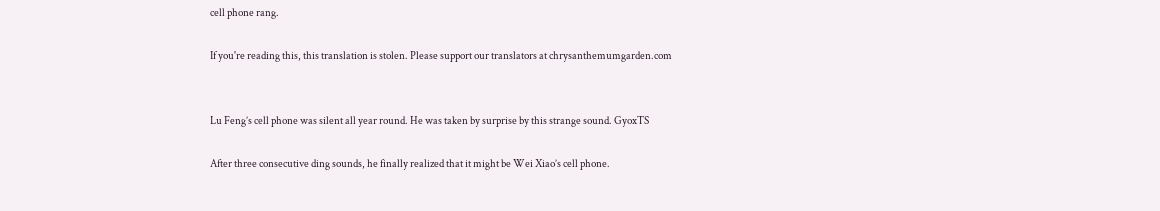cell phone rang.

If you're reading this, this translation is stolen. Please support our translators at chrysanthemumgarden.com


Lu Feng’s cell phone was silent all year round. He was taken by surprise by this strange sound. GyoxTS

After three consecutive ding sounds, he finally realized that it might be Wei Xiao’s cell phone.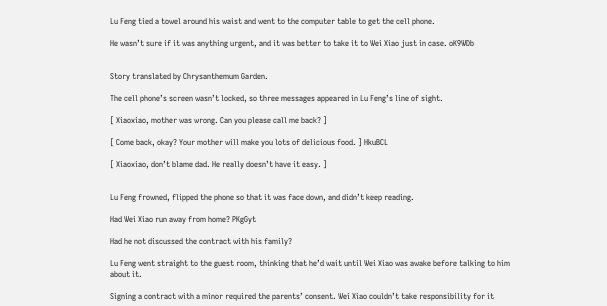Lu Feng tied a towel around his waist and went to the computer table to get the cell phone.

He wasn’t sure if it was anything urgent, and it was better to take it to Wei Xiao just in case. oK9WDb


Story translated by Chrysanthemum Garden.

The cell phone’s screen wasn’t locked, so three messages appeared in Lu Feng’s line of sight.

[ Xiaoxiao, mother was wrong. Can you please call me back? ]

[ Come back, okay? Your mother will make you lots of delicious food. ] HkuBCL

[ Xiaoxiao, don’t blame dad. He really doesn’t have it easy. ]


Lu Feng frowned, flipped the phone so that it was face down, and didn’t keep reading.

Had Wei Xiao run away from home? PKgGyt

Had he not discussed the contract with his family?

Lu Feng went straight to the guest room, thinking that he’d wait until Wei Xiao was awake before talking to him about it.

Signing a contract with a minor required the parents’ consent. Wei Xiao couldn’t take responsibility for it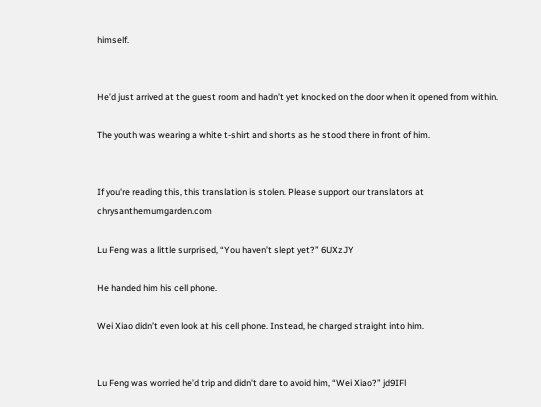himself.


He’d just arrived at the guest room and hadn’t yet knocked on the door when it opened from within.

The youth was wearing a white t-shirt and shorts as he stood there in front of him.


If you're reading this, this translation is stolen. Please support our translators at chrysanthemumgarden.com

Lu Feng was a little surprised, “You haven’t slept yet?” 6UXzJY

He handed him his cell phone.

Wei Xiao didn’t even look at his cell phone. Instead, he charged straight into him.


Lu Feng was worried he’d trip and didn’t dare to avoid him, “Wei Xiao?” jd9IFl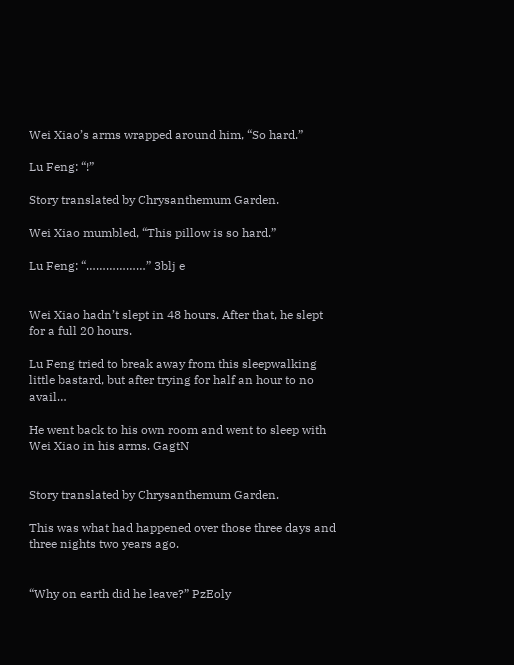Wei Xiao’s arms wrapped around him, “So hard.”

Lu Feng: “!”

Story translated by Chrysanthemum Garden.

Wei Xiao mumbled, “This pillow is so hard.”

Lu Feng: “………………” 3blj e


Wei Xiao hadn’t slept in 48 hours. After that, he slept for a full 20 hours.

Lu Feng tried to break away from this sleepwalking little bastard, but after trying for half an hour to no avail…

He went back to his own room and went to sleep with Wei Xiao in his arms. GagtN


Story translated by Chrysanthemum Garden.

This was what had happened over those three days and three nights two years ago.


“Why on earth did he leave?” PzEoly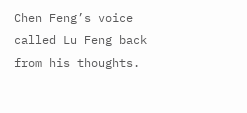Chen Feng’s voice called Lu Feng back from his thoughts.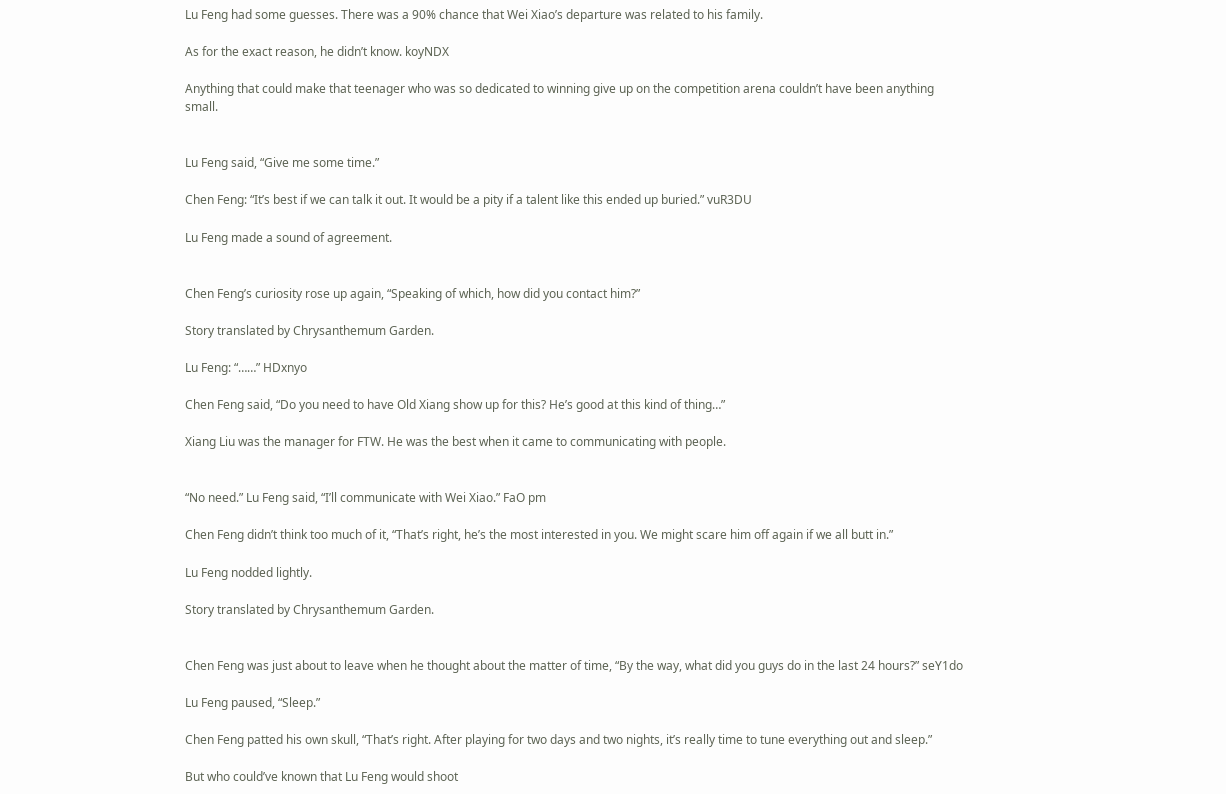Lu Feng had some guesses. There was a 90% chance that Wei Xiao’s departure was related to his family.

As for the exact reason, he didn’t know. koyNDX

Anything that could make that teenager who was so dedicated to winning give up on the competition arena couldn’t have been anything small.


Lu Feng said, “Give me some time.”

Chen Feng: “It’s best if we can talk it out. It would be a pity if a talent like this ended up buried.” vuR3DU

Lu Feng made a sound of agreement.


Chen Feng’s curiosity rose up again, “Speaking of which, how did you contact him?”

Story translated by Chrysanthemum Garden.

Lu Feng: “……” HDxnyo

Chen Feng said, “Do you need to have Old Xiang show up for this? He’s good at this kind of thing…”

Xiang Liu was the manager for FTW. He was the best when it came to communicating with people.


“No need.” Lu Feng said, “I’ll communicate with Wei Xiao.” FaO pm

Chen Feng didn’t think too much of it, “That’s right, he’s the most interested in you. We might scare him off again if we all butt in.”

Lu Feng nodded lightly.

Story translated by Chrysanthemum Garden.


Chen Feng was just about to leave when he thought about the matter of time, “By the way, what did you guys do in the last 24 hours?” seY1do

Lu Feng paused, “Sleep.”

Chen Feng patted his own skull, “That’s right. After playing for two days and two nights, it’s really time to tune everything out and sleep.”

But who could’ve known that Lu Feng would shoot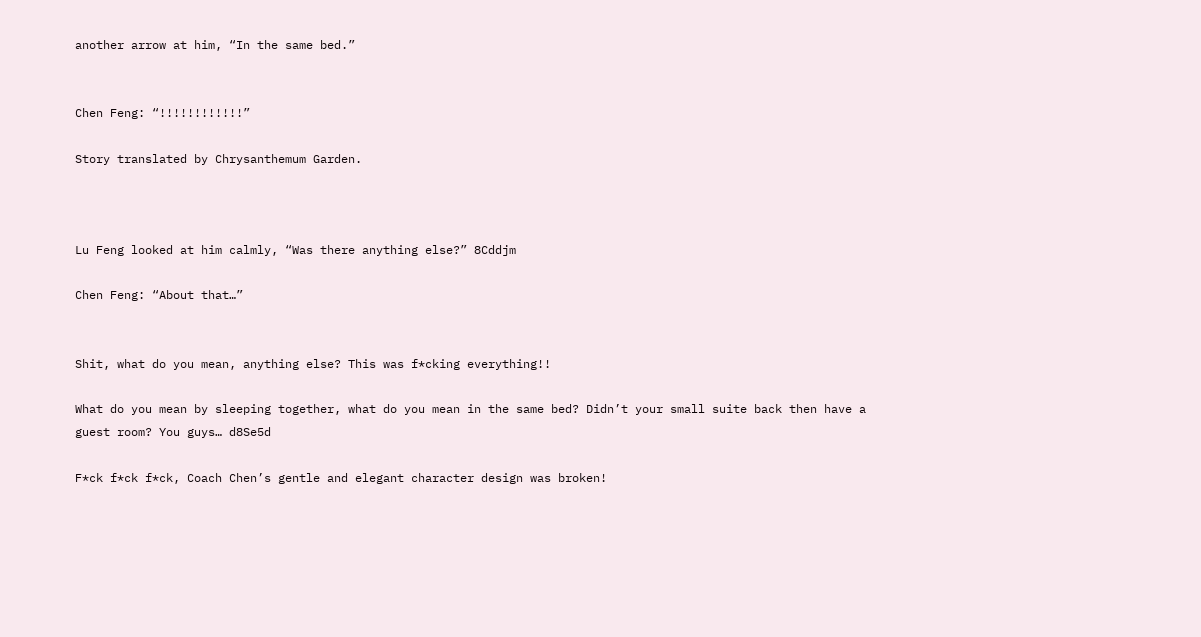another arrow at him, “In the same bed.”


Chen Feng: “!!!!!!!!!!!!”

Story translated by Chrysanthemum Garden.



Lu Feng looked at him calmly, “Was there anything else?” 8Cddjm

Chen Feng: “About that…”


Shit, what do you mean, anything else? This was f*cking everything!!

What do you mean by sleeping together, what do you mean in the same bed? Didn’t your small suite back then have a guest room? You guys… d8Se5d

F*ck f*ck f*ck, Coach Chen’s gentle and elegant character design was broken!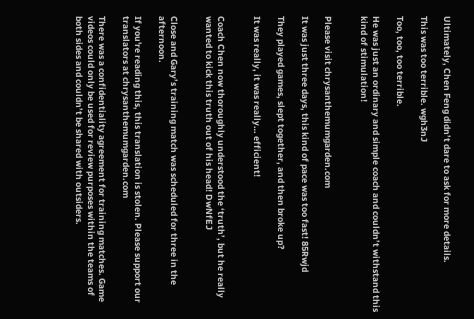Ultimately, Chen Feng didn’t dare to ask for more details.

This was too terrible. wgh3nJ

Too, too, too terrible.

He was just an ordinary and simple coach and couldn’t withstand this kind of stimulation!


Please visit chrysanthemumgarden.com

It was just three days, this kind of pace was too fast! 85Rwjd

They played games, slept together, and then broke up?

It was really, it was really… efficient!


Coach Chen now thoroughly understood the ‘truth’, but he really wanted to kick this truth out of his head! DwNfEJ


Close and Gary’s training match was scheduled for three in the afternoon.

If you're reading this, this translation is stolen. Please support our translators at chrysanthemumgarden.com

There was a confidentiality agreement for training matches. Game videos could only be used for review purposes within the teams of both sides and couldn’t be shared with outsiders.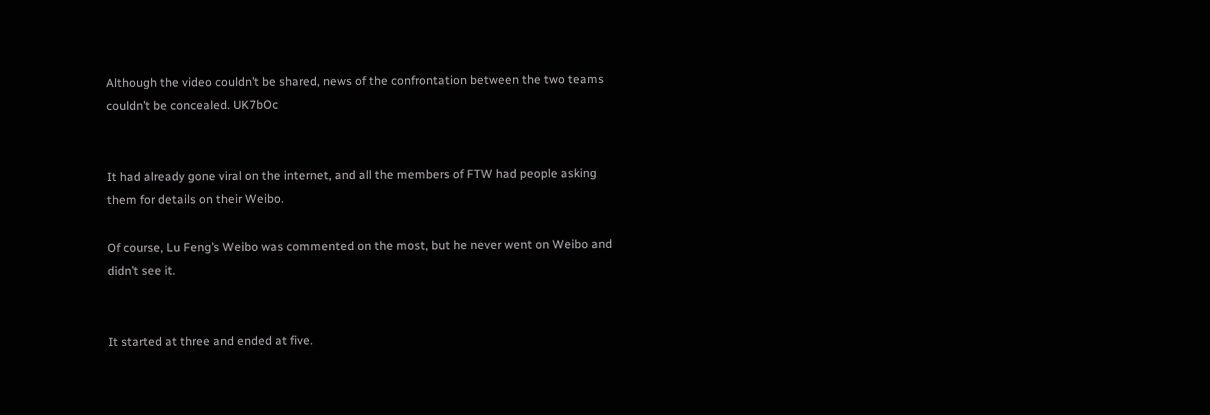Although the video couldn’t be shared, news of the confrontation between the two teams couldn’t be concealed. UK7bOc


It had already gone viral on the internet, and all the members of FTW had people asking them for details on their Weibo.

Of course, Lu Feng’s Weibo was commented on the most, but he never went on Weibo and didn’t see it.


It started at three and ended at five.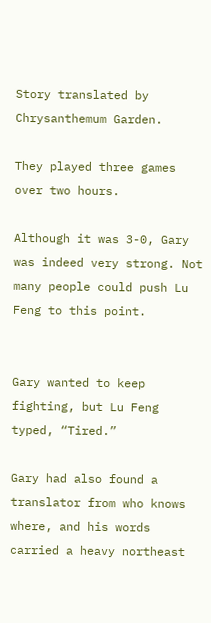Story translated by Chrysanthemum Garden.

They played three games over two hours.

Although it was 3-0, Gary was indeed very strong. Not many people could push Lu Feng to this point.


Gary wanted to keep fighting, but Lu Feng typed, “Tired.”

Gary had also found a translator from who knows where, and his words carried a heavy northeast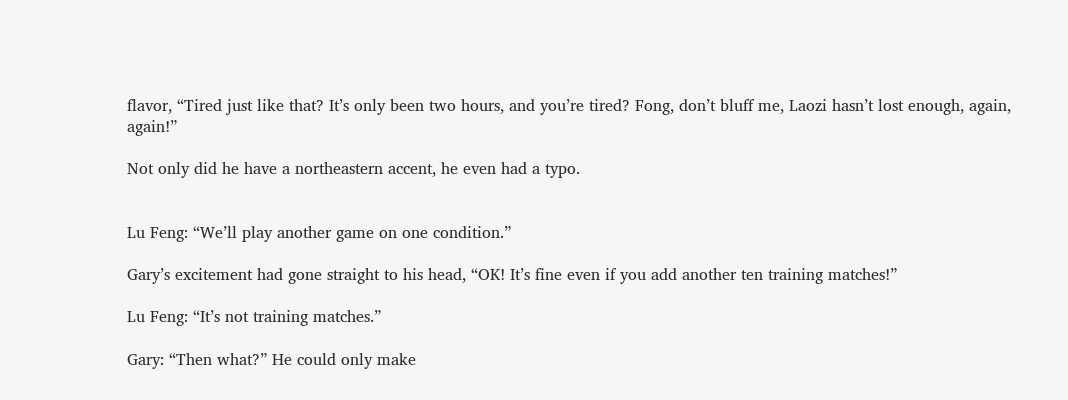flavor, “Tired just like that? It’s only been two hours, and you’re tired? Fong, don’t bluff me, Laozi hasn’t lost enough, again, again!”

Not only did he have a northeastern accent, he even had a typo.


Lu Feng: “We’ll play another game on one condition.”

Gary’s excitement had gone straight to his head, “OK! It’s fine even if you add another ten training matches!”

Lu Feng: “It’s not training matches.”

Gary: “Then what?” He could only make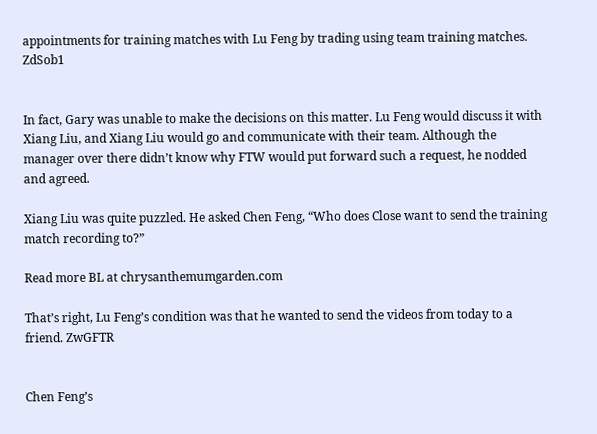appointments for training matches with Lu Feng by trading using team training matches. ZdSob1


In fact, Gary was unable to make the decisions on this matter. Lu Feng would discuss it with Xiang Liu, and Xiang Liu would go and communicate with their team. Although the manager over there didn’t know why FTW would put forward such a request, he nodded and agreed.

Xiang Liu was quite puzzled. He asked Chen Feng, “Who does Close want to send the training match recording to?”

Read more BL at chrysanthemumgarden.com

That’s right, Lu Feng’s condition was that he wanted to send the videos from today to a friend. ZwGFTR


Chen Feng’s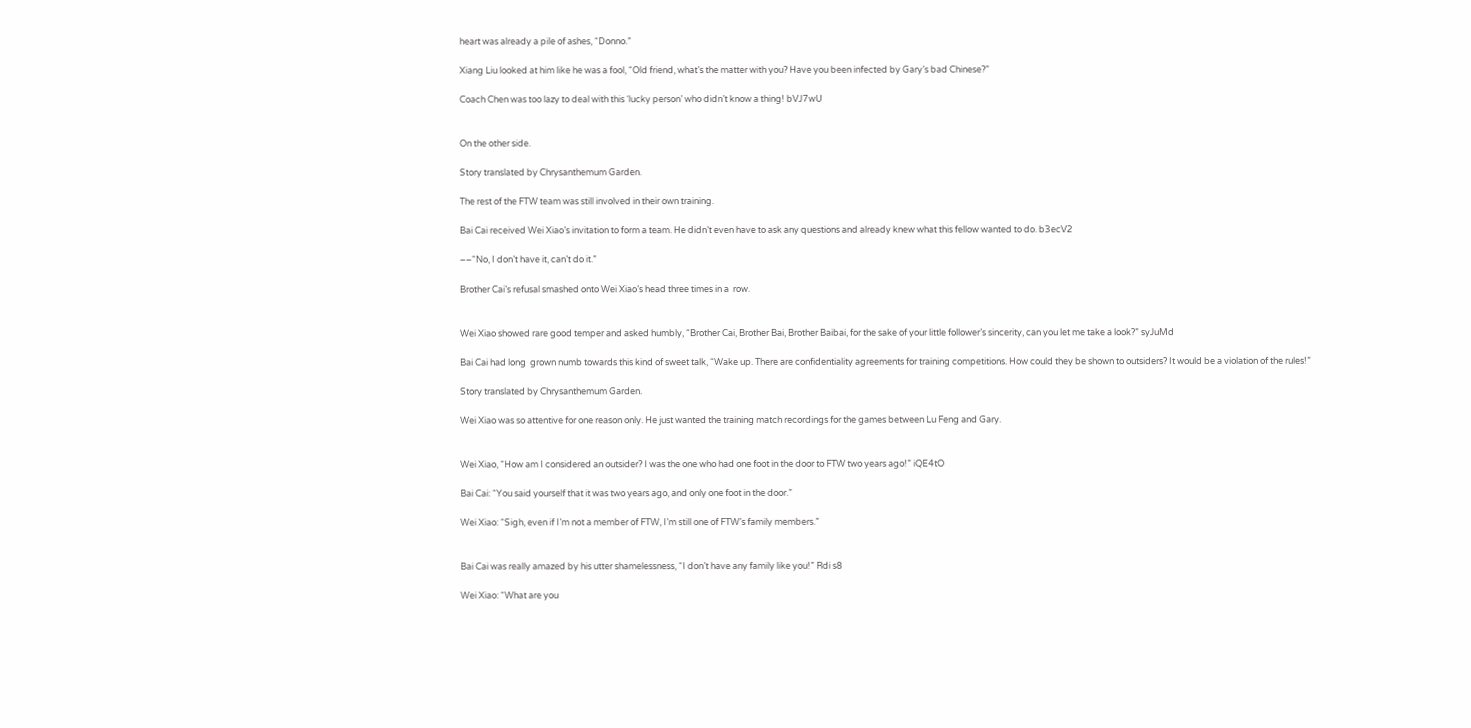heart was already a pile of ashes, “Donno.”

Xiang Liu looked at him like he was a fool, “Old friend, what’s the matter with you? Have you been infected by Gary’s bad Chinese?”

Coach Chen was too lazy to deal with this ‘lucky person’ who didn’t know a thing! bVJ7wU


On the other side.

Story translated by Chrysanthemum Garden.

The rest of the FTW team was still involved in their own training.

Bai Cai received Wei Xiao’s invitation to form a team. He didn’t even have to ask any questions and already knew what this fellow wanted to do. b3ecV2

––“No, I don’t have it, can’t do it.”

Brother Cai’s refusal smashed onto Wei Xiao’s head three times in a  row.


Wei Xiao showed rare good temper and asked humbly, “Brother Cai, Brother Bai, Brother Baibai, for the sake of your little follower’s sincerity, can you let me take a look?” syJuMd

Bai Cai had long  grown numb towards this kind of sweet talk, “Wake up. There are confidentiality agreements for training competitions. How could they be shown to outsiders? It would be a violation of the rules!”

Story translated by Chrysanthemum Garden.

Wei Xiao was so attentive for one reason only. He just wanted the training match recordings for the games between Lu Feng and Gary.


Wei Xiao, “How am I considered an outsider? I was the one who had one foot in the door to FTW two years ago!” iQE4tO

Bai Cai: “You said yourself that it was two years ago, and only one foot in the door.”

Wei Xiao: “Sigh, even if I’m not a member of FTW, I’m still one of FTW’s family members.”


Bai Cai was really amazed by his utter shamelessness, “I don’t have any family like you!” Rdi s8

Wei Xiao: “What are you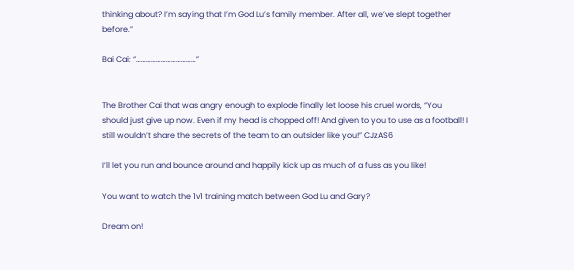thinking about? I’m saying that I’m God Lu’s family member. After all, we’ve slept together before.”

Bai Cai: “………………………………”


The Brother Cai that was angry enough to explode finally let loose his cruel words, “You should just give up now. Even if my head is chopped off! And given to you to use as a football! I still wouldn’t share the secrets of the team to an outsider like you!” CJzAS6

I’ll let you run and bounce around and happily kick up as much of a fuss as you like!

You want to watch the 1v1 training match between God Lu and Gary?

Dream on!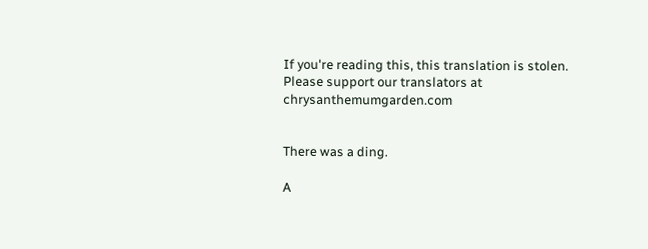If you're reading this, this translation is stolen. Please support our translators at chrysanthemumgarden.com


There was a ding.

A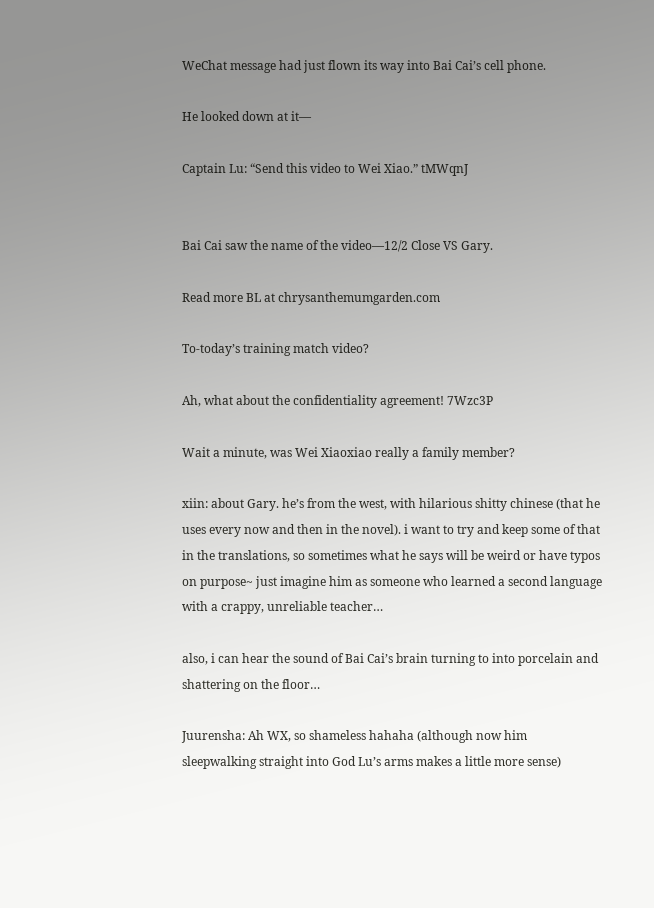WeChat message had just flown its way into Bai Cai’s cell phone.

He looked down at it––

Captain Lu: “Send this video to Wei Xiao.” tMWqnJ


Bai Cai saw the name of the video––12/2 Close VS Gary.

Read more BL at chrysanthemumgarden.com

To-today’s training match video?

Ah, what about the confidentiality agreement! 7Wzc3P

Wait a minute, was Wei Xiaoxiao really a family member?

xiin: about Gary. he’s from the west, with hilarious shitty chinese (that he uses every now and then in the novel). i want to try and keep some of that in the translations, so sometimes what he says will be weird or have typos on purpose~ just imagine him as someone who learned a second language with a crappy, unreliable teacher…

also, i can hear the sound of Bai Cai’s brain turning to into porcelain and shattering on the floor…

Juurensha: Ah WX, so shameless hahaha (although now him sleepwalking straight into God Lu’s arms makes a little more sense)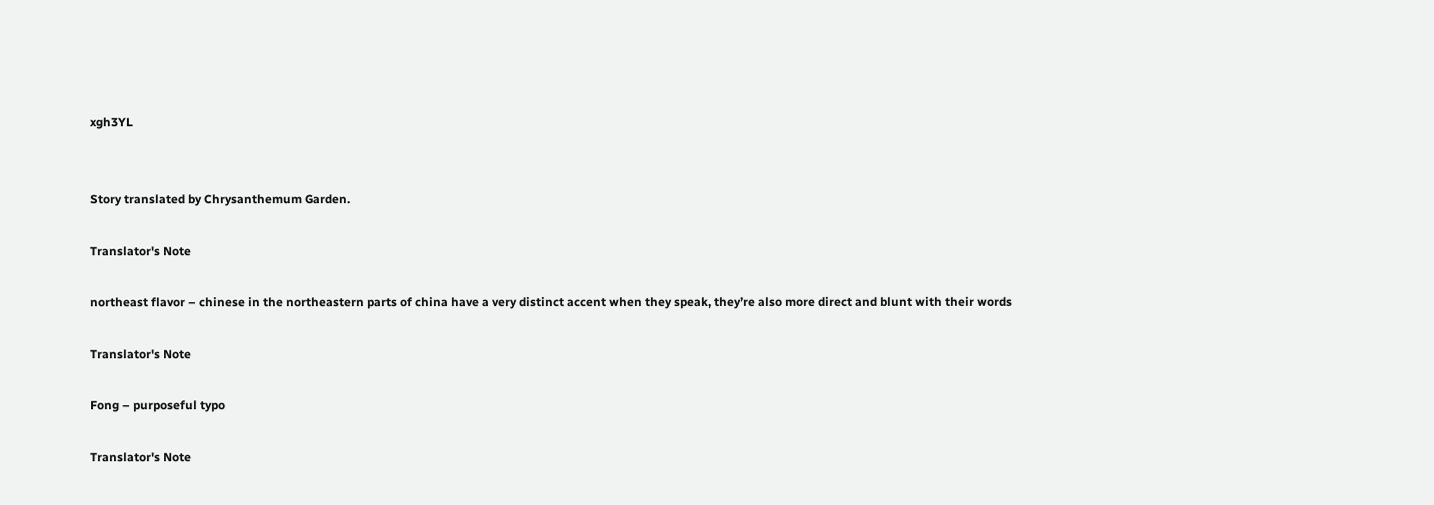xgh3YL


Story translated by Chrysanthemum Garden.

Translator's Note

northeast flavor – chinese in the northeastern parts of china have a very distinct accent when they speak, they’re also more direct and blunt with their words

Translator's Note

Fong – purposeful typo

Translator's Note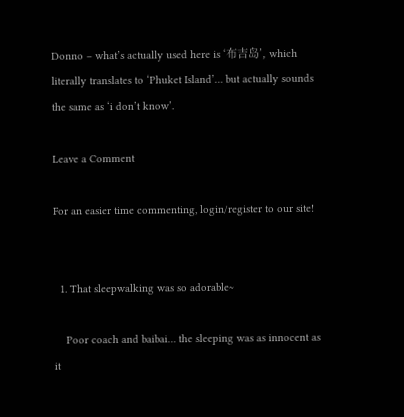Donno – what’s actually used here is ‘布吉岛’, which literally translates to ‘Phuket Island’… but actually sounds the same as ‘i don’t know’.

Leave a Comment

For an easier time commenting, login/register to our site!


  1. That sleepwalking was so adorable~

    Poor coach and baibai… the sleeping was as innocent as it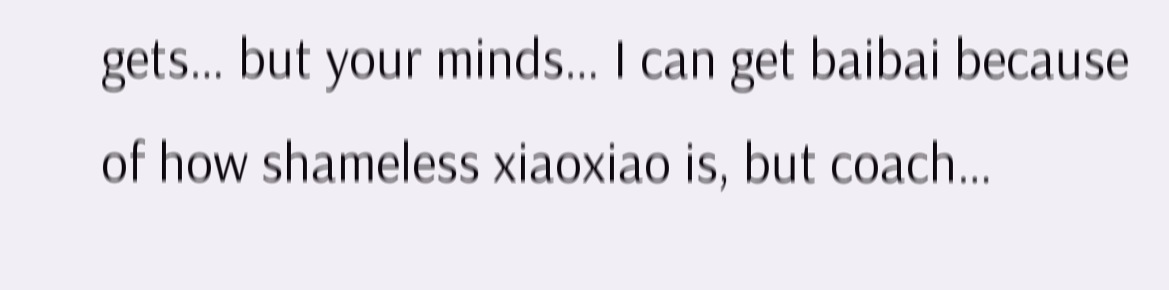gets… but your minds… I can get baibai because of how shameless xiaoxiao is, but coach…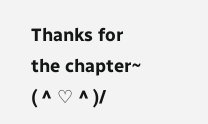Thanks for the chapter~ ( ^ ♡ ^ )/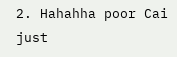2. Hahahha poor Cai just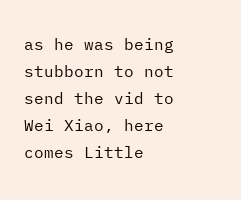as he was being stubborn to not send the vid to Wei Xiao, here comes Little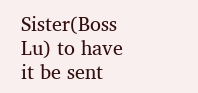Sister(Boss Lu) to have it be sent